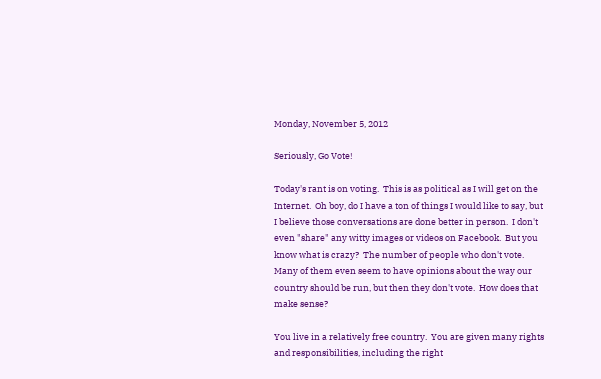Monday, November 5, 2012

Seriously, Go Vote!

Today's rant is on voting.  This is as political as I will get on the Internet.  Oh boy, do I have a ton of things I would like to say, but I believe those conversations are done better in person.  I don't even "share" any witty images or videos on Facebook.  But you know what is crazy?  The number of people who don't vote.  Many of them even seem to have opinions about the way our country should be run, but then they don't vote.  How does that make sense?

You live in a relatively free country.  You are given many rights and responsibilities, including the right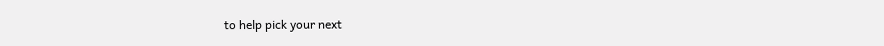to help pick your next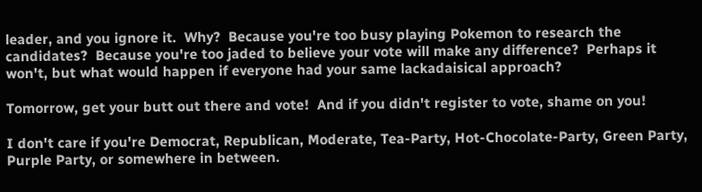leader, and you ignore it.  Why?  Because you're too busy playing Pokemon to research the candidates?  Because you're too jaded to believe your vote will make any difference?  Perhaps it won't, but what would happen if everyone had your same lackadaisical approach?

Tomorrow, get your butt out there and vote!  And if you didn't register to vote, shame on you!

I don't care if you're Democrat, Republican, Moderate, Tea-Party, Hot-Chocolate-Party, Green Party, Purple Party, or somewhere in between.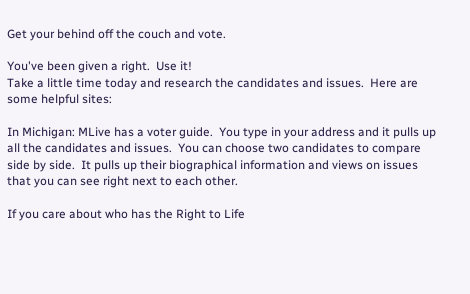Get your behind off the couch and vote.

You've been given a right.  Use it!
Take a little time today and research the candidates and issues.  Here are some helpful sites:

In Michigan: MLive has a voter guide.  You type in your address and it pulls up all the candidates and issues.  You can choose two candidates to compare side by side.  It pulls up their biographical information and views on issues that you can see right next to each other.

If you care about who has the Right to Life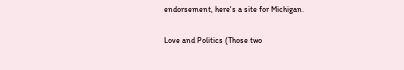endorsement, here's a site for Michigan.

Love and Politics (Those two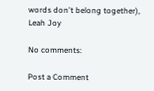words don't belong together),
Leah Joy

No comments:

Post a Comment